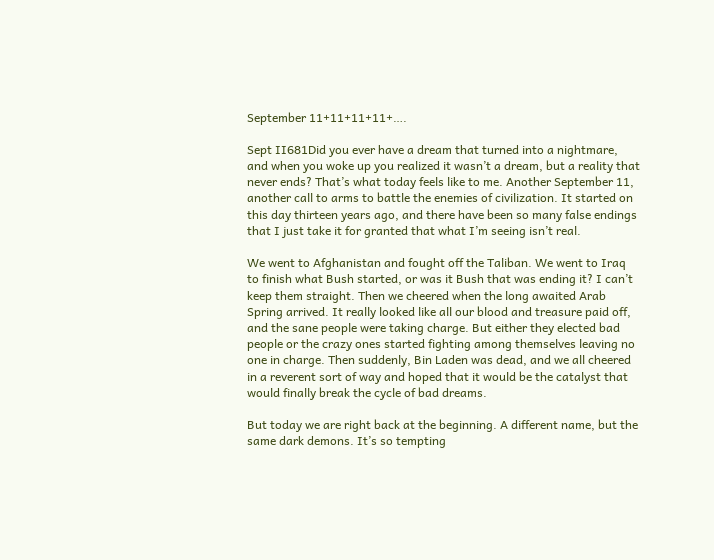September 11+11+11+11+….

Sept II681Did you ever have a dream that turned into a nightmare, and when you woke up you realized it wasn’t a dream, but a reality that never ends? That’s what today feels like to me. Another September 11, another call to arms to battle the enemies of civilization. It started on this day thirteen years ago, and there have been so many false endings that I just take it for granted that what I’m seeing isn’t real.

We went to Afghanistan and fought off the Taliban. We went to Iraq to finish what Bush started, or was it Bush that was ending it? I can’t keep them straight. Then we cheered when the long awaited Arab Spring arrived. It really looked like all our blood and treasure paid off, and the sane people were taking charge. But either they elected bad people or the crazy ones started fighting among themselves leaving no one in charge. Then suddenly, Bin Laden was dead, and we all cheered in a reverent sort of way and hoped that it would be the catalyst that would finally break the cycle of bad dreams.

But today we are right back at the beginning. A different name, but the same dark demons. It’s so tempting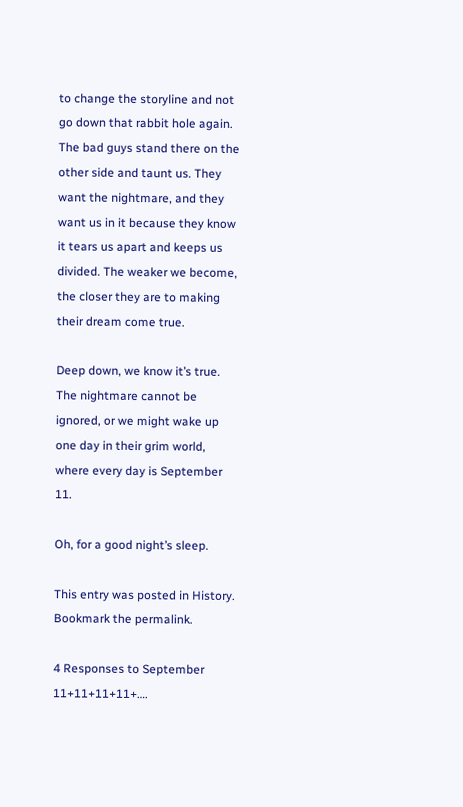to change the storyline and not go down that rabbit hole again. The bad guys stand there on the other side and taunt us. They want the nightmare, and they want us in it because they know it tears us apart and keeps us divided. The weaker we become, the closer they are to making their dream come true.

Deep down, we know it’s true. The nightmare cannot be ignored, or we might wake up one day in their grim world, where every day is September 11.

Oh, for a good night’s sleep.

This entry was posted in History. Bookmark the permalink.

4 Responses to September 11+11+11+11+….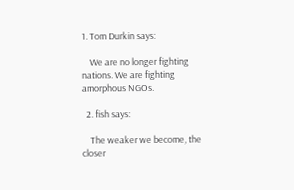1. Tom Durkin says:

    We are no longer fighting nations. We are fighting amorphous NGOs.

  2. fish says:

    The weaker we become, the closer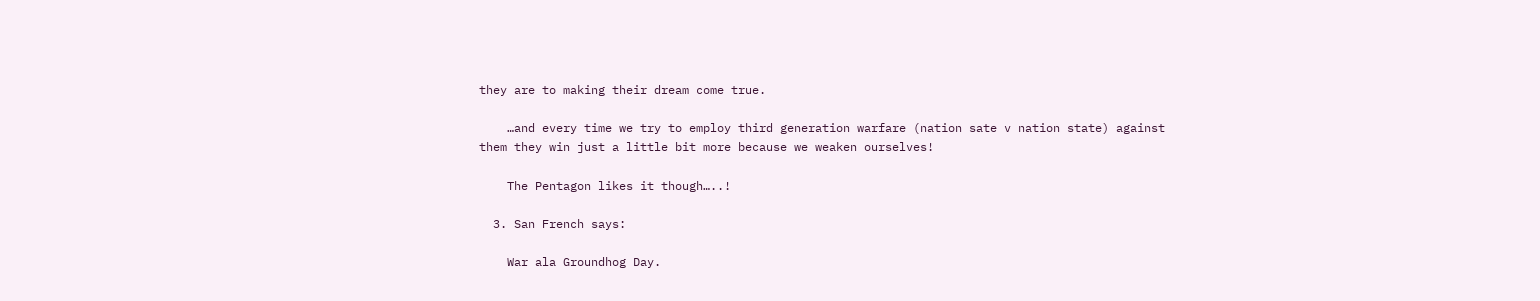they are to making their dream come true.

    …and every time we try to employ third generation warfare (nation sate v nation state) against them they win just a little bit more because we weaken ourselves!

    The Pentagon likes it though…..!

  3. San French says:

    War ala Groundhog Day.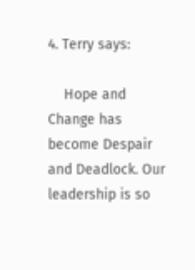4. Terry says:

    Hope and Change has become Despair and Deadlock. Our leadership is so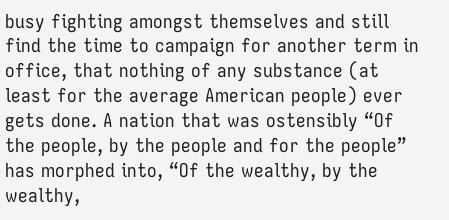busy fighting amongst themselves and still find the time to campaign for another term in office, that nothing of any substance (at least for the average American people) ever gets done. A nation that was ostensibly “Of the people, by the people and for the people” has morphed into, “Of the wealthy, by the wealthy,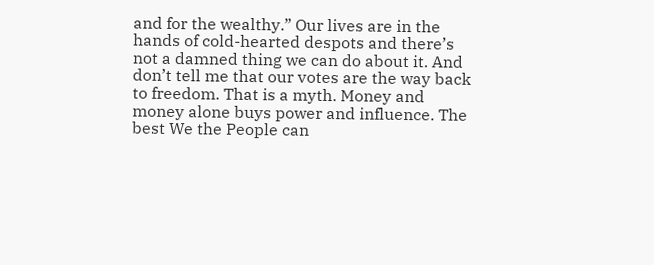and for the wealthy.” Our lives are in the hands of cold-hearted despots and there’s not a damned thing we can do about it. And don’t tell me that our votes are the way back to freedom. That is a myth. Money and money alone buys power and influence. The best We the People can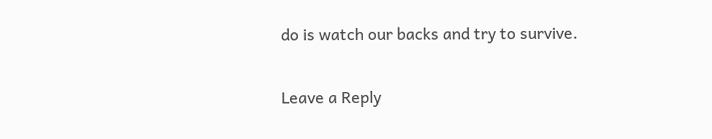do is watch our backs and try to survive.

Leave a Reply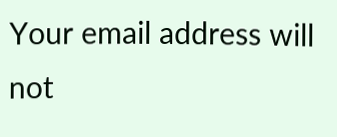Your email address will not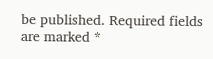be published. Required fields are marked *